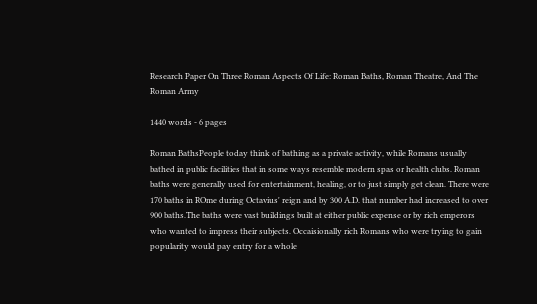Research Paper On Three Roman Aspects Of Life: Roman Baths, Roman Theatre, And The Roman Army

1440 words - 6 pages

Roman BathsPeople today think of bathing as a private activity, while Romans usually bathed in public facilities that in some ways resemble modern spas or health clubs. Roman baths were generally used for entertainment, healing, or to just simply get clean. There were 170 baths in ROme during Octavius' reign and by 300 A.D. that number had increased to over 900 baths.The baths were vast buildings built at either public expense or by rich emperors who wanted to impress their subjects. Occaisionally rich Romans who were trying to gain popularity would pay entry for a whole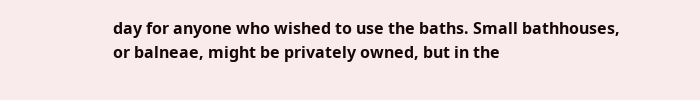day for anyone who wished to use the baths. Small bathhouses, or balneae, might be privately owned, but in the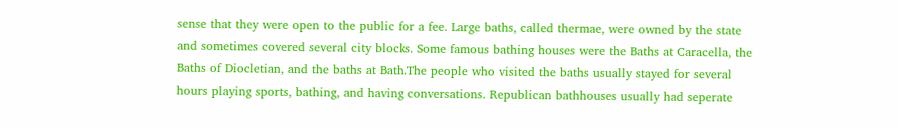sense that they were open to the public for a fee. Large baths, called thermae, were owned by the state and sometimes covered several city blocks. Some famous bathing houses were the Baths at Caracella, the Baths of Diocletian, and the baths at Bath.The people who visited the baths usually stayed for several hours playing sports, bathing, and having conversations. Republican bathhouses usually had seperate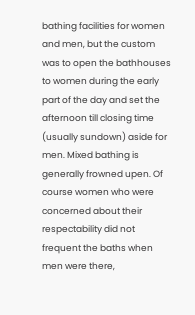bathing facilities for women and men, but the custom was to open the bathhouses to women during the early part of the day and set the afternoon till closing time (usually sundown) aside for men. Mixed bathing is generally frowned upen. Of course women who were concerned about their respectability did not frequent the baths when men were there,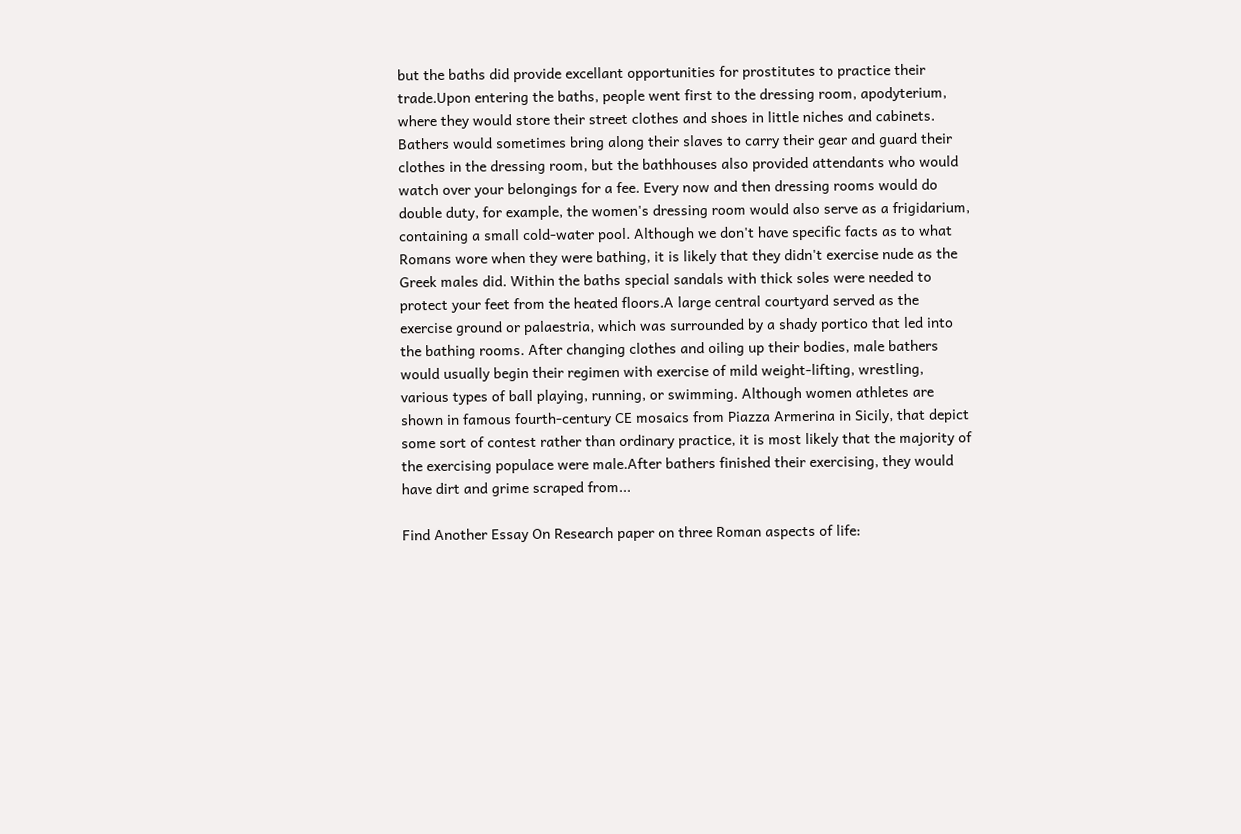but the baths did provide excellant opportunities for prostitutes to practice their trade.Upon entering the baths, people went first to the dressing room, apodyterium, where they would store their street clothes and shoes in little niches and cabinets. Bathers would sometimes bring along their slaves to carry their gear and guard their clothes in the dressing room, but the bathhouses also provided attendants who would watch over your belongings for a fee. Every now and then dressing rooms would do double duty, for example, the women's dressing room would also serve as a frigidarium, containing a small cold-water pool. Although we don't have specific facts as to what Romans wore when they were bathing, it is likely that they didn't exercise nude as the Greek males did. Within the baths special sandals with thick soles were needed to protect your feet from the heated floors.A large central courtyard served as the exercise ground or palaestria, which was surrounded by a shady portico that led into the bathing rooms. After changing clothes and oiling up their bodies, male bathers would usually begin their regimen with exercise of mild weight-lifting, wrestling, various types of ball playing, running, or swimming. Although women athletes are shown in famous fourth-century CE mosaics from Piazza Armerina in Sicily, that depict some sort of contest rather than ordinary practice, it is most likely that the majority of the exercising populace were male.After bathers finished their exercising, they would have dirt and grime scraped from...

Find Another Essay On Research paper on three Roman aspects of life: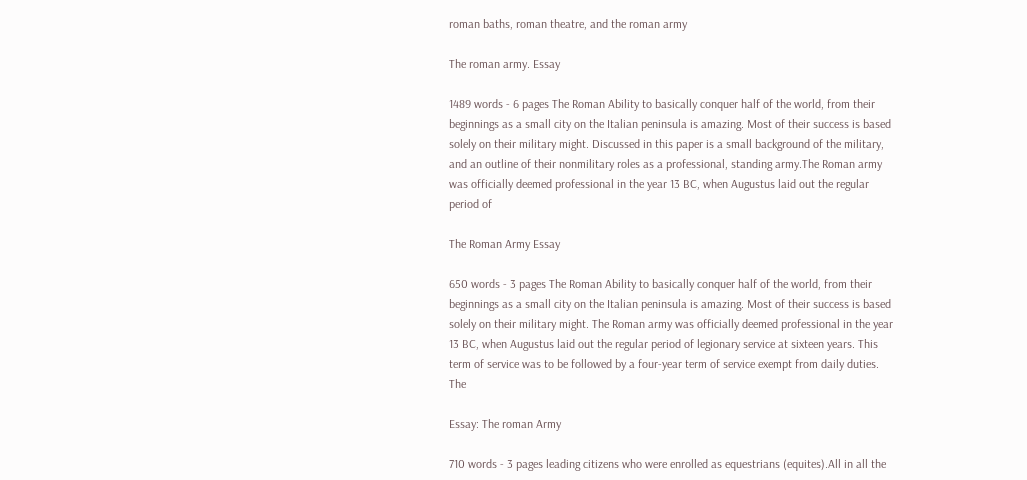roman baths, roman theatre, and the roman army

The roman army. Essay

1489 words - 6 pages The Roman Ability to basically conquer half of the world, from their beginnings as a small city on the Italian peninsula is amazing. Most of their success is based solely on their military might. Discussed in this paper is a small background of the military, and an outline of their nonmilitary roles as a professional, standing army.The Roman army was officially deemed professional in the year 13 BC, when Augustus laid out the regular period of

The Roman Army Essay

650 words - 3 pages The Roman Ability to basically conquer half of the world, from their beginnings as a small city on the Italian peninsula is amazing. Most of their success is based solely on their military might. The Roman army was officially deemed professional in the year 13 BC, when Augustus laid out the regular period of legionary service at sixteen years. This term of service was to be followed by a four-year term of service exempt from daily duties. The

Essay: The roman Army

710 words - 3 pages leading citizens who were enrolled as equestrians (equites).All in all the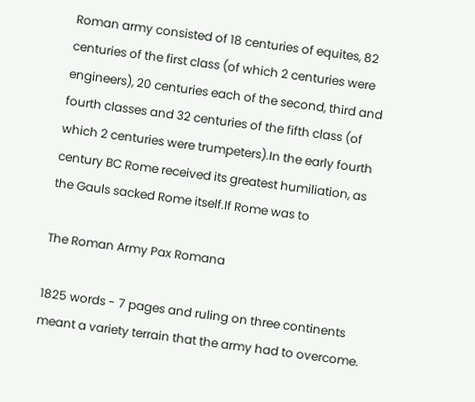Roman army consisted of 18 centuries of equites, 82 centuries of the first class (of which 2 centuries were engineers), 20 centuries each of the second, third and fourth classes and 32 centuries of the fifth class (of which 2 centuries were trumpeters).In the early fourth century BC Rome received its greatest humiliation, as the Gauls sacked Rome itself.If Rome was to

The Roman Army Pax Romana

1825 words - 7 pages and ruling on three continents meant a variety terrain that the army had to overcome.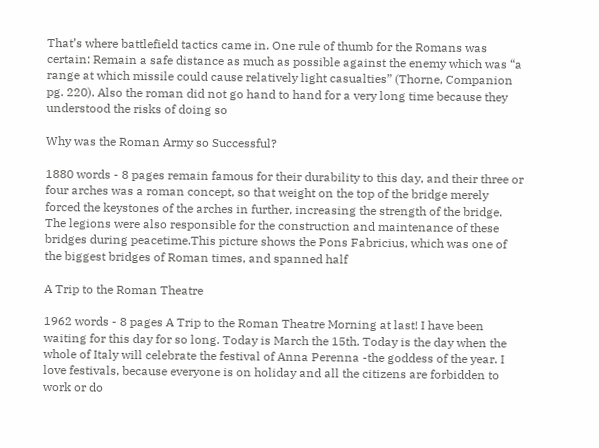That’s where battlefield tactics came in. One rule of thumb for the Romans was certain: Remain a safe distance as much as possible against the enemy which was “a range at which missile could cause relatively light casualties” (Thorne, Companion pg. 220). Also the roman did not go hand to hand for a very long time because they understood the risks of doing so

Why was the Roman Army so Successful?

1880 words - 8 pages remain famous for their durability to this day, and their three or four arches was a roman concept, so that weight on the top of the bridge merely forced the keystones of the arches in further, increasing the strength of the bridge. The legions were also responsible for the construction and maintenance of these bridges during peacetime.This picture shows the Pons Fabricius, which was one of the biggest bridges of Roman times, and spanned half

A Trip to the Roman Theatre

1962 words - 8 pages A Trip to the Roman Theatre Morning at last! I have been waiting for this day for so long. Today is March the 15th. Today is the day when the whole of Italy will celebrate the festival of Anna Perenna -the goddess of the year. I love festivals, because everyone is on holiday and all the citizens are forbidden to work or do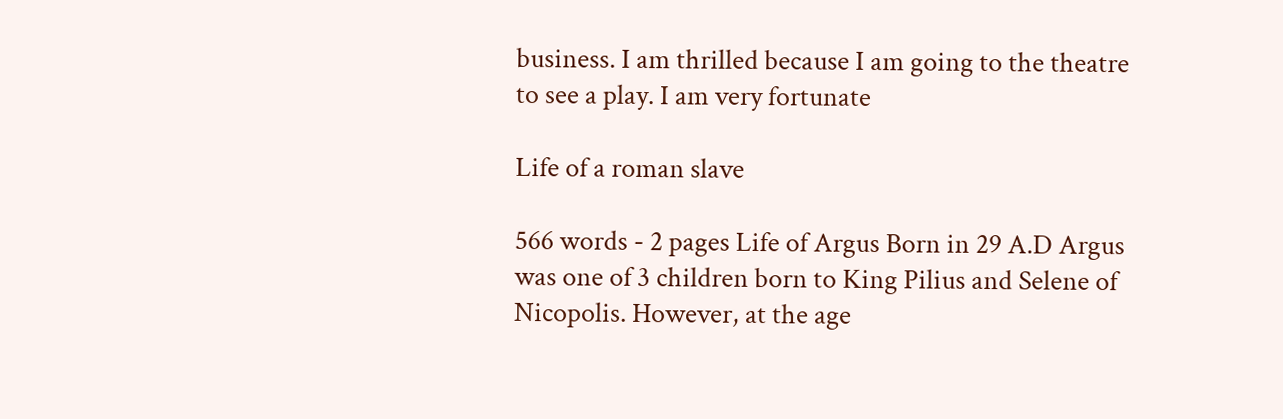business. I am thrilled because I am going to the theatre to see a play. I am very fortunate

Life of a roman slave

566 words - 2 pages Life of Argus Born in 29 A.D Argus was one of 3 children born to King Pilius and Selene of Nicopolis. However, at the age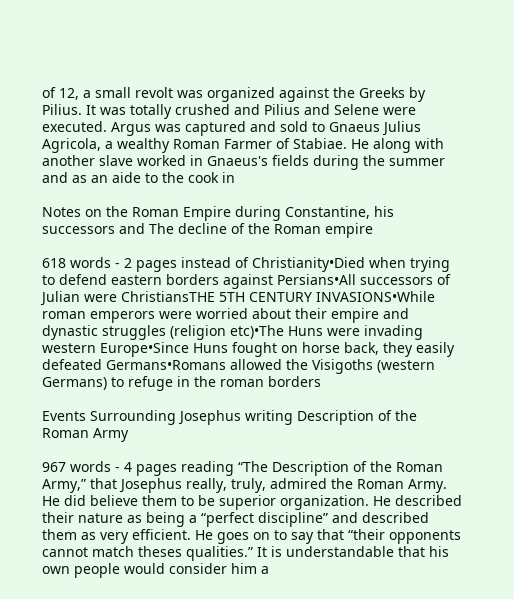of 12, a small revolt was organized against the Greeks by Pilius. It was totally crushed and Pilius and Selene were executed. Argus was captured and sold to Gnaeus Julius Agricola, a wealthy Roman Farmer of Stabiae. He along with another slave worked in Gnaeus's fields during the summer and as an aide to the cook in

Notes on the Roman Empire during Constantine, his successors and The decline of the Roman empire

618 words - 2 pages instead of Christianity•Died when trying to defend eastern borders against Persians•All successors of Julian were ChristiansTHE 5TH CENTURY INVASIONS•While roman emperors were worried about their empire and dynastic struggles (religion etc)•The Huns were invading western Europe•Since Huns fought on horse back, they easily defeated Germans•Romans allowed the Visigoths (western Germans) to refuge in the roman borders

Events Surrounding Josephus writing Description of the Roman Army

967 words - 4 pages reading “The Description of the Roman Army,” that Josephus really, truly, admired the Roman Army. He did believe them to be superior organization. He described their nature as being a “perfect discipline” and described them as very efficient. He goes on to say that “their opponents cannot match theses qualities.” It is understandable that his own people would consider him a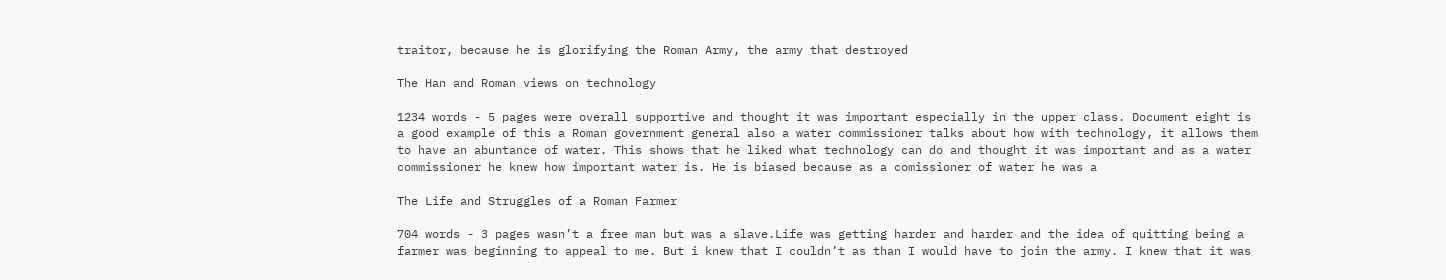traitor, because he is glorifying the Roman Army, the army that destroyed

The Han and Roman views on technology

1234 words - 5 pages were overall supportive and thought it was important especially in the upper class. Document eight is a good example of this a Roman government general also a water commissioner talks about how with technology, it allows them to have an abuntance of water. This shows that he liked what technology can do and thought it was important and as a water commissioner he knew how important water is. He is biased because as a comissioner of water he was a

The Life and Struggles of a Roman Farmer

704 words - 3 pages wasn’t a free man but was a slave.Life was getting harder and harder and the idea of quitting being a farmer was beginning to appeal to me. But i knew that I couldn’t as than I would have to join the army. I knew that it was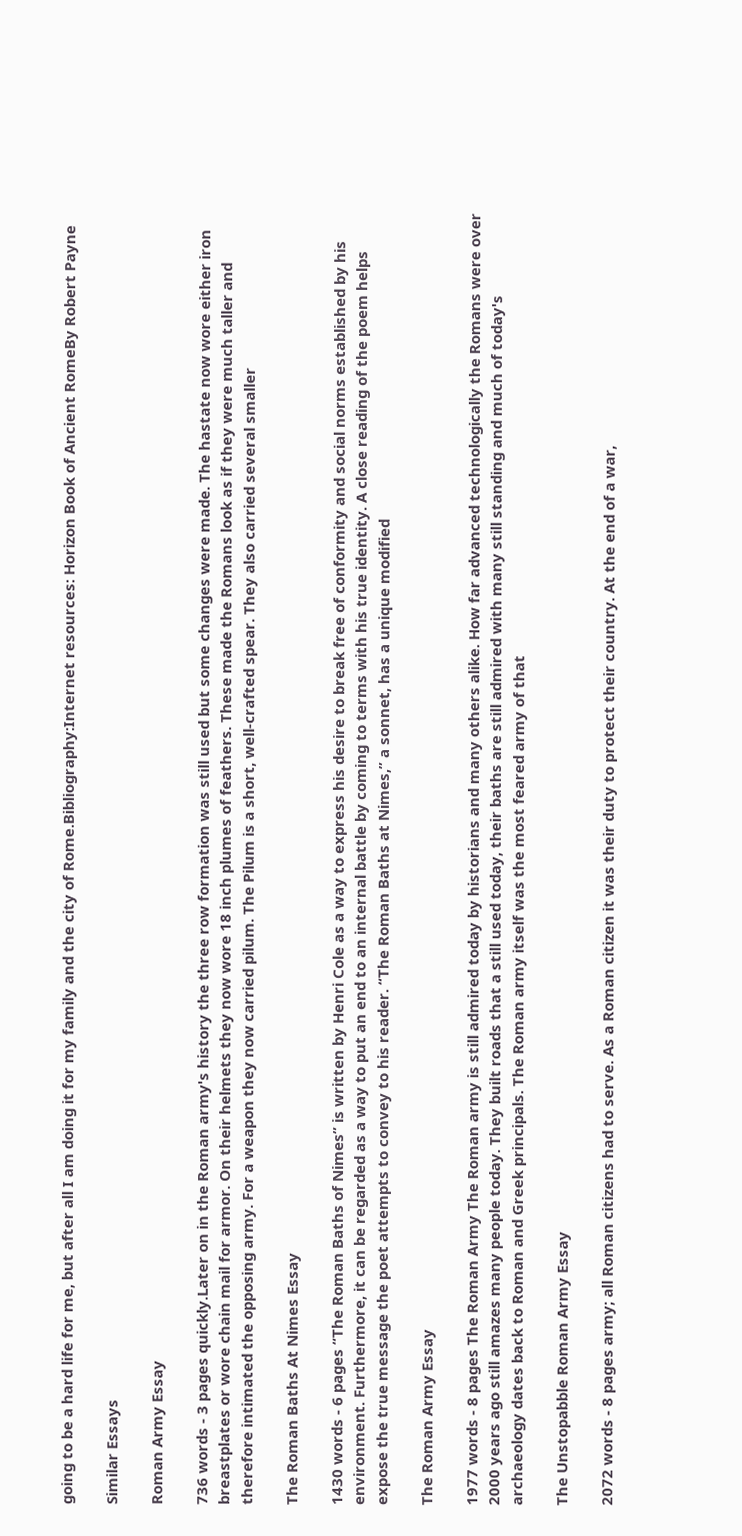going to be a hard life for me, but after all I am doing it for my family and the city of Rome.Bibliography:Internet resources: Horizon Book of Ancient RomeBy Robert Payne

Similar Essays

Roman Army Essay

736 words - 3 pages quickly.Later on in the Roman army's history the three row formation was still used but some changes were made. The hastate now wore either iron breastplates or wore chain mail for armor. On their helmets they now wore 18 inch plumes of feathers. These made the Romans look as if they were much taller and therefore intimated the opposing army. For a weapon they now carried pilum. The Pilum is a short, well-crafted spear. They also carried several smaller

The Roman Baths At Nimes Essay

1430 words - 6 pages “The Roman Baths of Nimes” is written by Henri Cole as a way to express his desire to break free of conformity and social norms established by his environment. Furthermore, it can be regarded as a way to put an end to an internal battle by coming to terms with his true identity. A close reading of the poem helps expose the true message the poet attempts to convey to his reader. “The Roman Baths at Nimes,” a sonnet, has a unique modified

The Roman Army Essay

1977 words - 8 pages The Roman Army The Roman army is still admired today by historians and many others alike. How far advanced technologically the Romans were over 2000 years ago still amazes many people today. They built roads that a still used today, their baths are still admired with many still standing and much of today's archaeology dates back to Roman and Greek principals. The Roman army itself was the most feared army of that

The Unstopabble Roman Army Essay

2072 words - 8 pages army; all Roman citizens had to serve. As a Roman citizen it was their duty to protect their country. At the end of a war,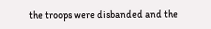the troops were disbanded and the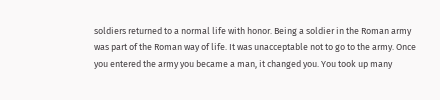soldiers returned to a normal life with honor. Being a soldier in the Roman army was part of the Roman way of life. It was unacceptable not to go to the army. Once you entered the army you became a man, it changed you. You took up many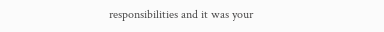responsibilities and it was your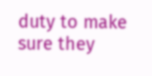duty to make sure they